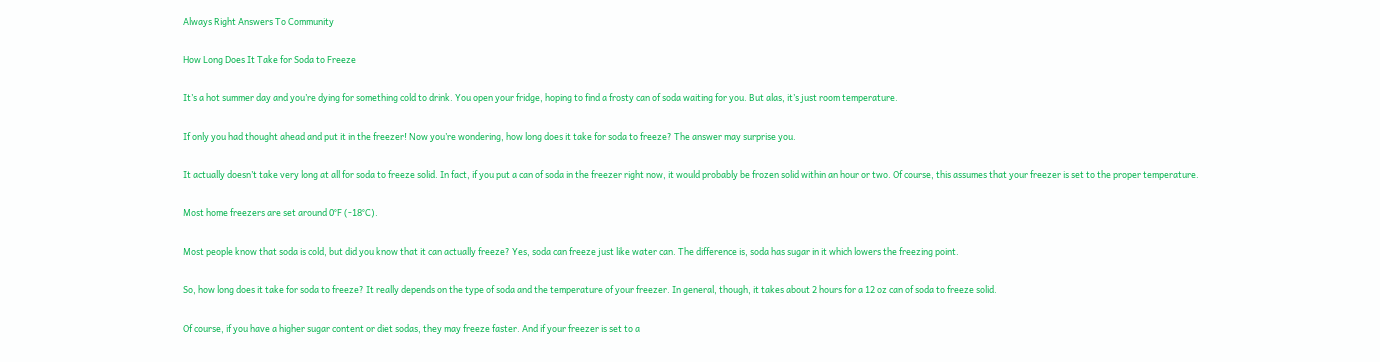Always Right Answers To Community

How Long Does It Take for Soda to Freeze

It’s a hot summer day and you’re dying for something cold to drink. You open your fridge, hoping to find a frosty can of soda waiting for you. But alas, it’s just room temperature.

If only you had thought ahead and put it in the freezer! Now you’re wondering, how long does it take for soda to freeze? The answer may surprise you.

It actually doesn’t take very long at all for soda to freeze solid. In fact, if you put a can of soda in the freezer right now, it would probably be frozen solid within an hour or two. Of course, this assumes that your freezer is set to the proper temperature.

Most home freezers are set around 0°F (-18°C).

Most people know that soda is cold, but did you know that it can actually freeze? Yes, soda can freeze just like water can. The difference is, soda has sugar in it which lowers the freezing point.

So, how long does it take for soda to freeze? It really depends on the type of soda and the temperature of your freezer. In general, though, it takes about 2 hours for a 12 oz can of soda to freeze solid.

Of course, if you have a higher sugar content or diet sodas, they may freeze faster. And if your freezer is set to a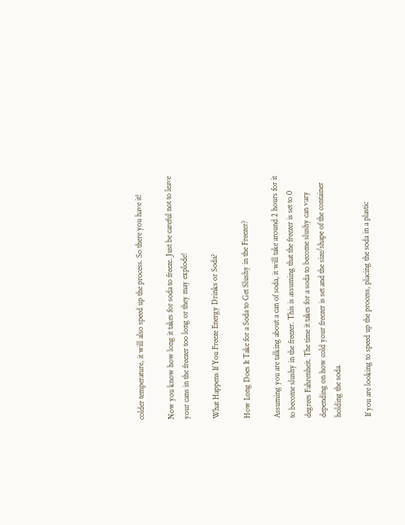colder temperature, it will also speed up the process. So there you have it!

Now you know how long it takes for soda to freeze. Just be careful not to leave your cans in the freezer too long or they may explode!

What Happens If You Freeze Energy Drinks or Soda?

How Long Does It Take for a Soda to Get Slushy in the Freezer?

Assuming you are talking about a can of soda, it will take around 2 hours for it to become slushy in the freezer. This is assuming that the freezer is set to 0 degrees Fahrenheit. The time it takes for a soda to become slushy can vary depending on how cold your freezer is set and the size/shape of the container holding the soda.

If you are looking to speed up the process, placing the soda in a plastic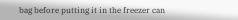bag before putting it in the freezer can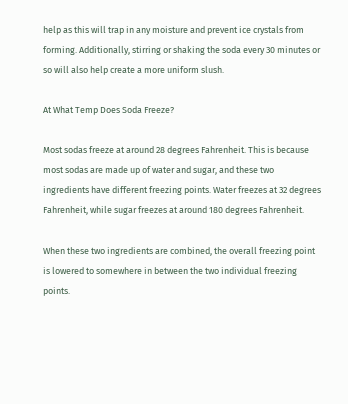help as this will trap in any moisture and prevent ice crystals from forming. Additionally, stirring or shaking the soda every 30 minutes or so will also help create a more uniform slush.

At What Temp Does Soda Freeze?

Most sodas freeze at around 28 degrees Fahrenheit. This is because most sodas are made up of water and sugar, and these two ingredients have different freezing points. Water freezes at 32 degrees Fahrenheit, while sugar freezes at around 180 degrees Fahrenheit.

When these two ingredients are combined, the overall freezing point is lowered to somewhere in between the two individual freezing points.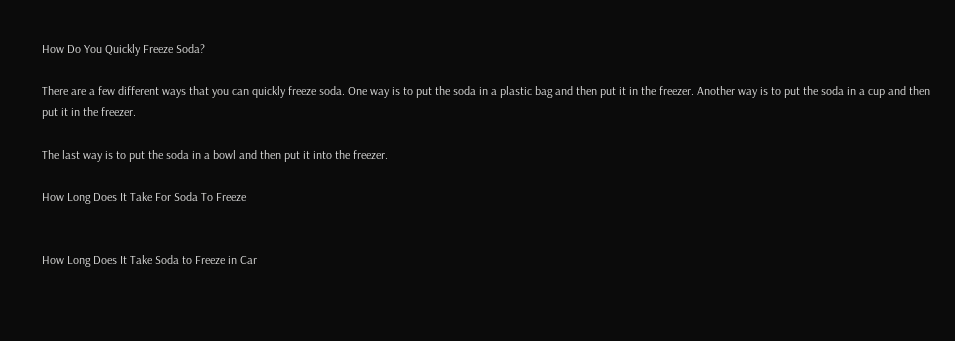How Do You Quickly Freeze Soda?

There are a few different ways that you can quickly freeze soda. One way is to put the soda in a plastic bag and then put it in the freezer. Another way is to put the soda in a cup and then put it in the freezer.

The last way is to put the soda in a bowl and then put it into the freezer.

How Long Does It Take For Soda To Freeze


How Long Does It Take Soda to Freeze in Car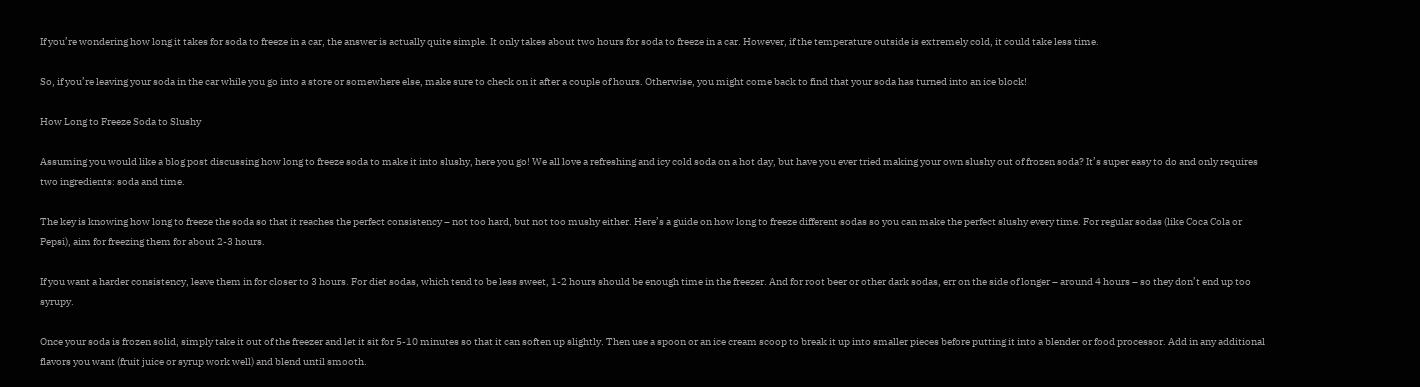If you’re wondering how long it takes for soda to freeze in a car, the answer is actually quite simple. It only takes about two hours for soda to freeze in a car. However, if the temperature outside is extremely cold, it could take less time.

So, if you’re leaving your soda in the car while you go into a store or somewhere else, make sure to check on it after a couple of hours. Otherwise, you might come back to find that your soda has turned into an ice block!

How Long to Freeze Soda to Slushy

Assuming you would like a blog post discussing how long to freeze soda to make it into slushy, here you go! We all love a refreshing and icy cold soda on a hot day, but have you ever tried making your own slushy out of frozen soda? It’s super easy to do and only requires two ingredients: soda and time.

The key is knowing how long to freeze the soda so that it reaches the perfect consistency – not too hard, but not too mushy either. Here’s a guide on how long to freeze different sodas so you can make the perfect slushy every time. For regular sodas (like Coca Cola or Pepsi), aim for freezing them for about 2-3 hours.

If you want a harder consistency, leave them in for closer to 3 hours. For diet sodas, which tend to be less sweet, 1-2 hours should be enough time in the freezer. And for root beer or other dark sodas, err on the side of longer – around 4 hours – so they don’t end up too syrupy.

Once your soda is frozen solid, simply take it out of the freezer and let it sit for 5-10 minutes so that it can soften up slightly. Then use a spoon or an ice cream scoop to break it up into smaller pieces before putting it into a blender or food processor. Add in any additional flavors you want (fruit juice or syrup work well) and blend until smooth.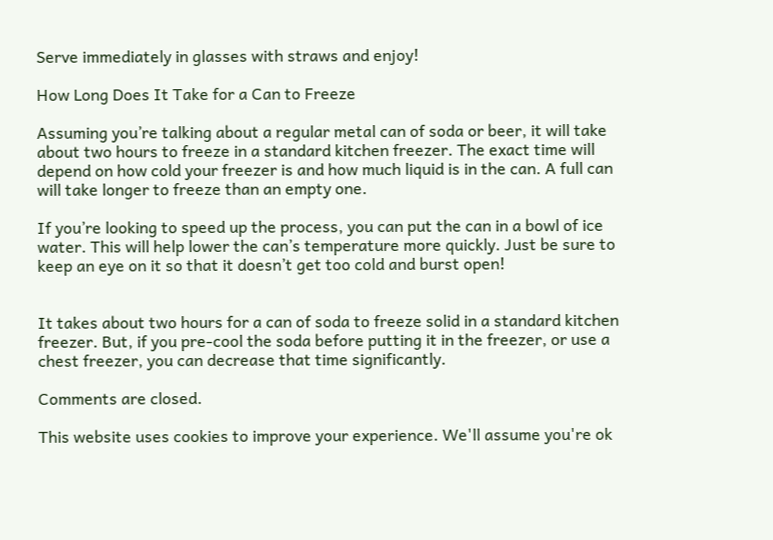Serve immediately in glasses with straws and enjoy!

How Long Does It Take for a Can to Freeze

Assuming you’re talking about a regular metal can of soda or beer, it will take about two hours to freeze in a standard kitchen freezer. The exact time will depend on how cold your freezer is and how much liquid is in the can. A full can will take longer to freeze than an empty one.

If you’re looking to speed up the process, you can put the can in a bowl of ice water. This will help lower the can’s temperature more quickly. Just be sure to keep an eye on it so that it doesn’t get too cold and burst open!


It takes about two hours for a can of soda to freeze solid in a standard kitchen freezer. But, if you pre-cool the soda before putting it in the freezer, or use a chest freezer, you can decrease that time significantly.

Comments are closed.

This website uses cookies to improve your experience. We'll assume you're ok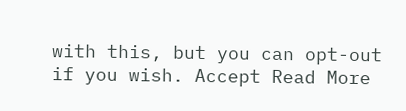with this, but you can opt-out if you wish. Accept Read More